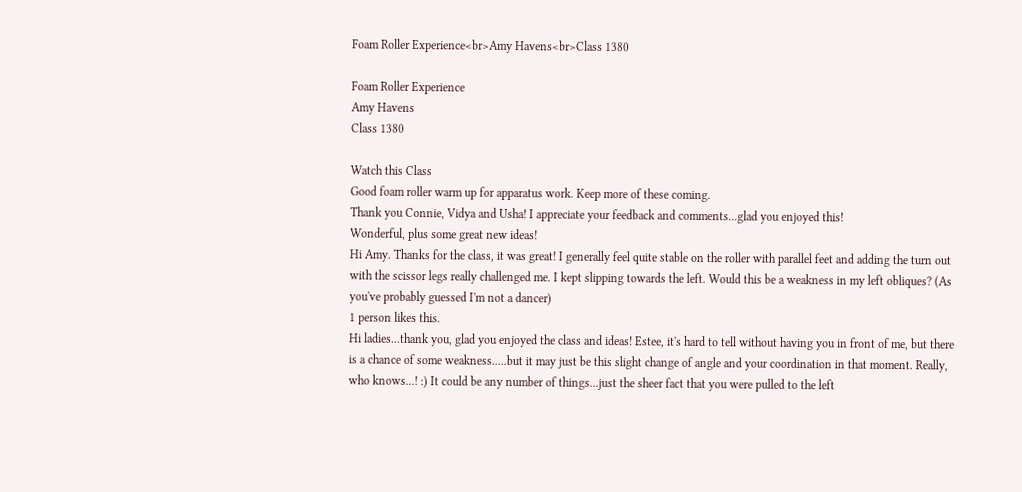Foam Roller Experience<br>Amy Havens<br>Class 1380

Foam Roller Experience
Amy Havens
Class 1380

Watch this Class
Good foam roller warm up for apparatus work. Keep more of these coming.
Thank you Connie, Vidya and Usha! I appreciate your feedback and comments...glad you enjoyed this!
Wonderful, plus some great new ideas!
Hi Amy. Thanks for the class, it was great! I generally feel quite stable on the roller with parallel feet and adding the turn out with the scissor legs really challenged me. I kept slipping towards the left. Would this be a weakness in my left obliques? (As you've probably guessed I'm not a dancer)
1 person likes this.
Hi ladies...thank you, glad you enjoyed the class and ideas! Estee, it's hard to tell without having you in front of me, but there is a chance of some weakness.....but it may just be this slight change of angle and your coordination in that moment. Really, who knows...! :) It could be any number of things...just the sheer fact that you were pulled to the left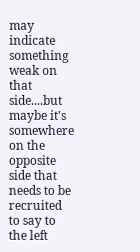may indicate something weak on that side....but maybe it's somewhere on the opposite side that needs to be recruited to say to the left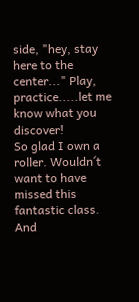side, "hey, stay here to the center..." Play, practice.....let me know what you discover!
So glad I own a roller. Wouldn´t want to have missed this fantastic class. And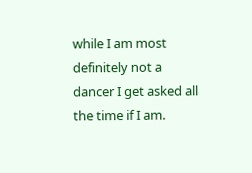while I am most definitely not a dancer I get asked all the time if I am.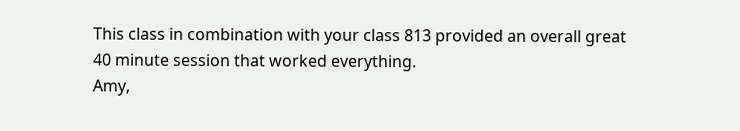This class in combination with your class 813 provided an overall great 40 minute session that worked everything.
Amy,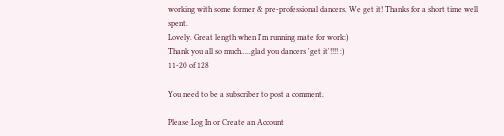working with some former & pre-professional dancers. We get it! Thanks for a short time well spent.
Lovely. Great length when I'm running mate for work:)
Thank you all so much.....glad you dancers 'get it'!!!! :)
11-20 of 128

You need to be a subscriber to post a comment.

Please Log In or Create an Account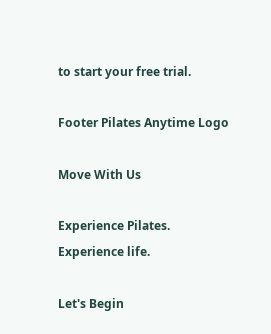to start your free trial.

Footer Pilates Anytime Logo

Move With Us

Experience Pilates. Experience life.

Let's Begin